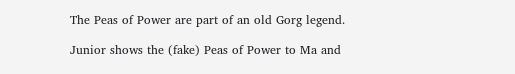The Peas of Power are part of an old Gorg legend.

Junior shows the (fake) Peas of Power to Ma and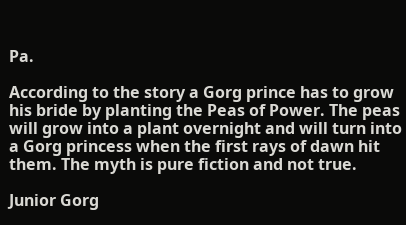Pa.

According to the story a Gorg prince has to grow his bride by planting the Peas of Power. The peas will grow into a plant overnight and will turn into a Gorg princess when the first rays of dawn hit them. The myth is pure fiction and not true.

Junior Gorg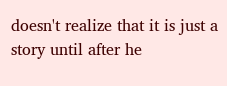doesn't realize that it is just a story until after he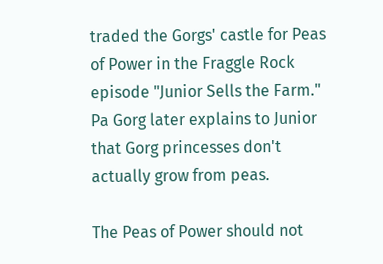traded the Gorgs' castle for Peas of Power in the Fraggle Rock episode "Junior Sells the Farm." Pa Gorg later explains to Junior that Gorg princesses don't actually grow from peas.

The Peas of Power should not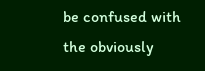be confused with the obviously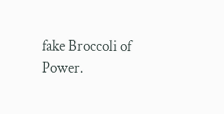fake Broccoli of Power.